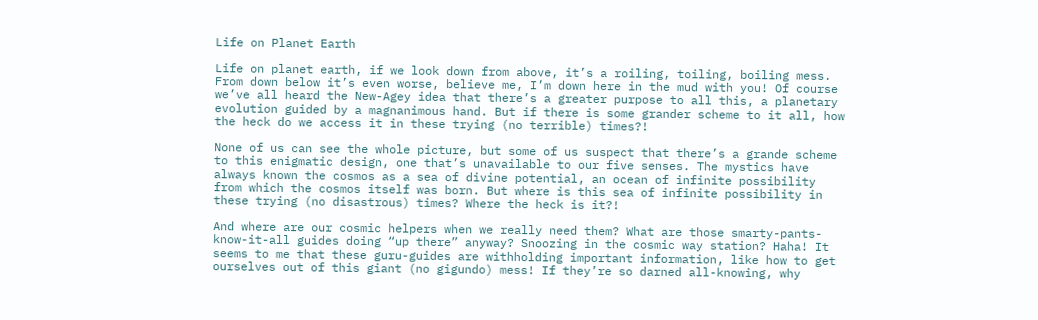Life on Planet Earth

Life on planet earth, if we look down from above, it’s a roiling, toiling, boiling mess. From down below it’s even worse, believe me, I’m down here in the mud with you! Of course we’ve all heard the New-Agey idea that there’s a greater purpose to all this, a planetary evolution guided by a magnanimous hand. But if there is some grander scheme to it all, how the heck do we access it in these trying (no terrible) times?!

None of us can see the whole picture, but some of us suspect that there’s a grande scheme to this enigmatic design, one that’s unavailable to our five senses. The mystics have always known the cosmos as a sea of divine potential, an ocean of infinite possibility from which the cosmos itself was born. But where is this sea of infinite possibility in these trying (no disastrous) times? Where the heck is it?!

And where are our cosmic helpers when we really need them? What are those smarty-pants-know-it-all guides doing “up there” anyway? Snoozing in the cosmic way station? Haha! It seems to me that these guru-guides are withholding important information, like how to get ourselves out of this giant (no gigundo) mess! If they’re so darned all-knowing, why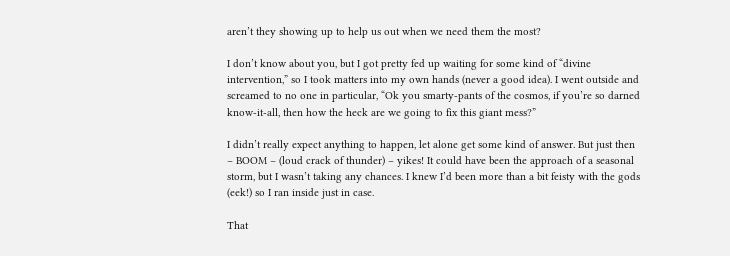aren’t they showing up to help us out when we need them the most?

I don’t know about you, but I got pretty fed up waiting for some kind of “divine intervention,” so I took matters into my own hands (never a good idea). I went outside and screamed to no one in particular, “Ok you smarty-pants of the cosmos, if you’re so darned know-it-all, then how the heck are we going to fix this giant mess?”

I didn’t really expect anything to happen, let alone get some kind of answer. But just then – BOOM – (loud crack of thunder) – yikes! It could have been the approach of a seasonal storm, but I wasn’t taking any chances. I knew I’d been more than a bit feisty with the gods (eek!) so I ran inside just in case.

That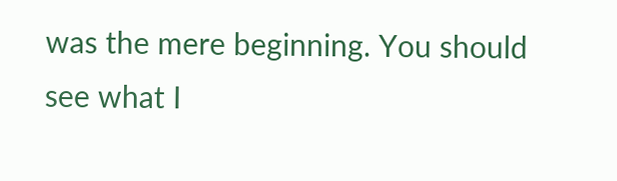was the mere beginning. You should see what I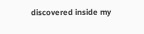discovered inside my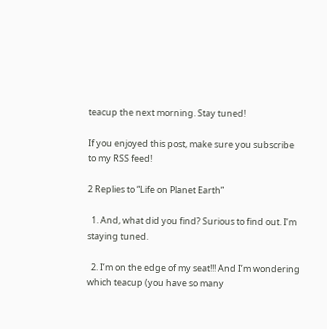teacup the next morning. Stay tuned!

If you enjoyed this post, make sure you subscribe to my RSS feed!

2 Replies to “Life on Planet Earth”

  1. And, what did you find? Surious to find out. I’m staying tuned.

  2. I’m on the edge of my seat!!! And I’m wondering which teacup (you have so many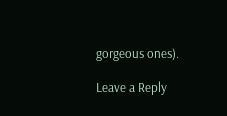gorgeous ones).

Leave a Reply